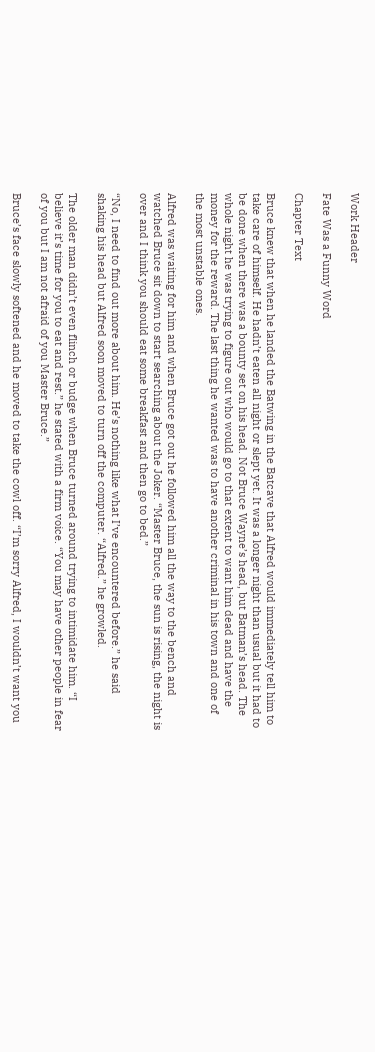Work Header

Fate Was a Funny Word

Chapter Text

Bruce knew that when he landed the Batwing in the Batcave that Alfred would immediately tell him to take care of himself. He hadn’t eaten all night or slept yet. It was a longer night than usual but it had to be done when there was a bounty set on his head. Not Bruce Wayne’s head, but Batman’s head. The whole night he was trying to figure out who would go to that extent to want him dead and have the money for the reward. The last thing he wanted was to have another criminal in his town and one of the most unstable ones.

Alfred was waiting for him and when Bruce got out he followed him all the way to the bench and watched Bruce sit down to start searching about the Joker. “Master Bruce, the sun is rising, the night is over and I think you should eat some breakfast and then go to bed.”

“No, I need to find out more about him. He’s nothing like what I’ve encountered before.” he said shaking his head but Alfred soon moved to turn off the computer. “Alfred.” he growled.

The older man didn’t even flinch or budge when Bruce turned around trying to intimidate him. “I believe it’s time for you to eat and rest.” he stated with a firm voice. “You may have other people in fear of you but I am not afraid of you Master Bruce.”

Bruce’s face slowly softened and he moved to take the cowl off. “I’m sorry Alfred, I wouldn’t want you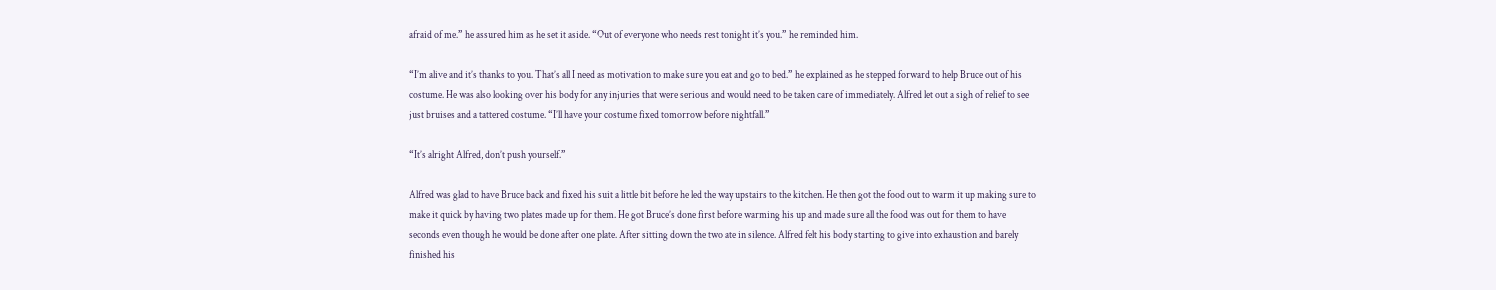afraid of me.” he assured him as he set it aside. “Out of everyone who needs rest tonight it’s you.” he reminded him.

“I’m alive and it’s thanks to you. That’s all I need as motivation to make sure you eat and go to bed.” he explained as he stepped forward to help Bruce out of his costume. He was also looking over his body for any injuries that were serious and would need to be taken care of immediately. Alfred let out a sigh of relief to see just bruises and a tattered costume. “I’ll have your costume fixed tomorrow before nightfall.”

“It’s alright Alfred, don’t push yourself.”

Alfred was glad to have Bruce back and fixed his suit a little bit before he led the way upstairs to the kitchen. He then got the food out to warm it up making sure to make it quick by having two plates made up for them. He got Bruce’s done first before warming his up and made sure all the food was out for them to have seconds even though he would be done after one plate. After sitting down the two ate in silence. Alfred felt his body starting to give into exhaustion and barely finished his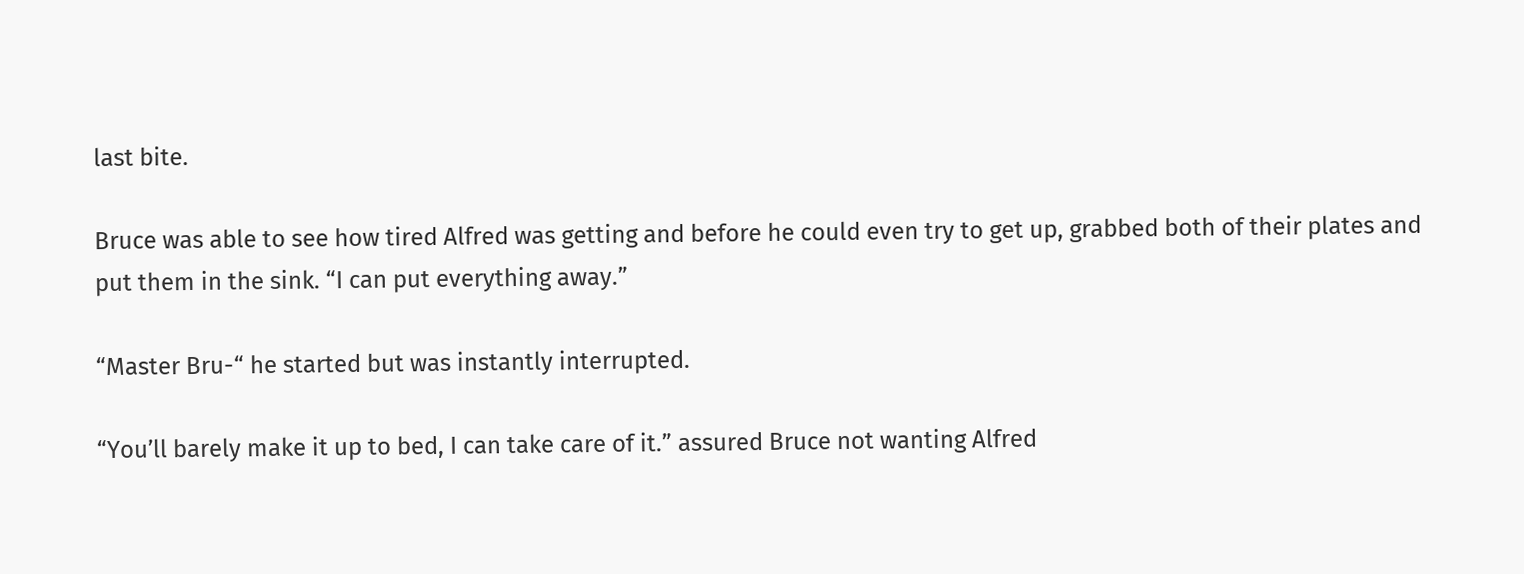last bite.

Bruce was able to see how tired Alfred was getting and before he could even try to get up, grabbed both of their plates and put them in the sink. “I can put everything away.”

“Master Bru-“ he started but was instantly interrupted.

“You’ll barely make it up to bed, I can take care of it.” assured Bruce not wanting Alfred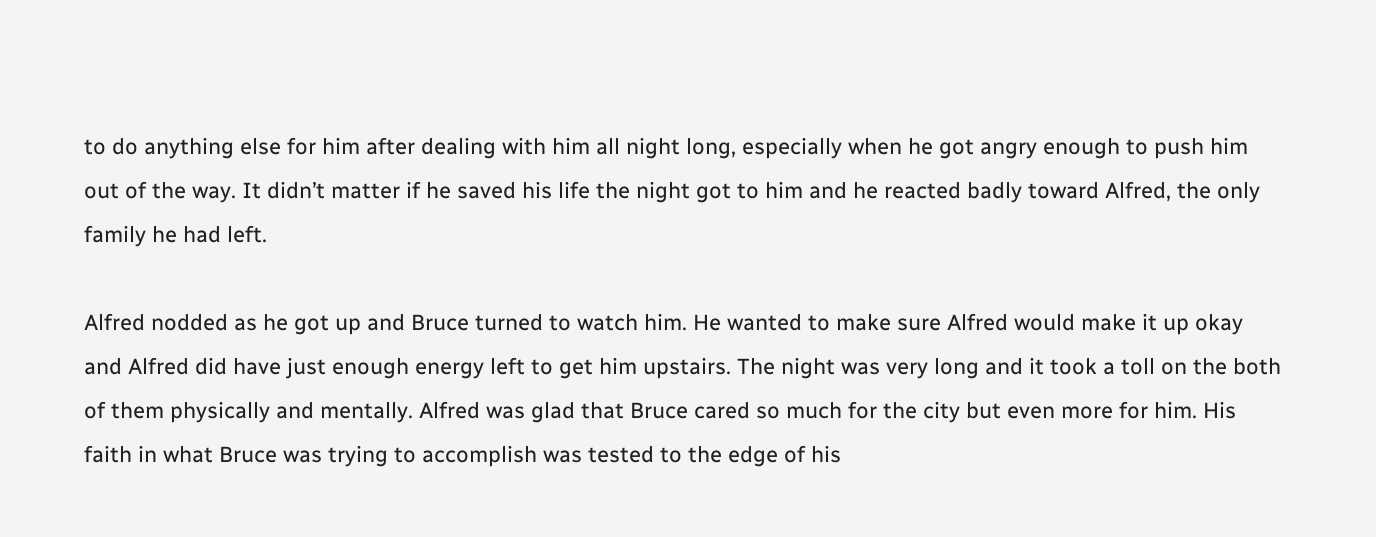to do anything else for him after dealing with him all night long, especially when he got angry enough to push him out of the way. It didn’t matter if he saved his life the night got to him and he reacted badly toward Alfred, the only family he had left.

Alfred nodded as he got up and Bruce turned to watch him. He wanted to make sure Alfred would make it up okay and Alfred did have just enough energy left to get him upstairs. The night was very long and it took a toll on the both of them physically and mentally. Alfred was glad that Bruce cared so much for the city but even more for him. His faith in what Bruce was trying to accomplish was tested to the edge of his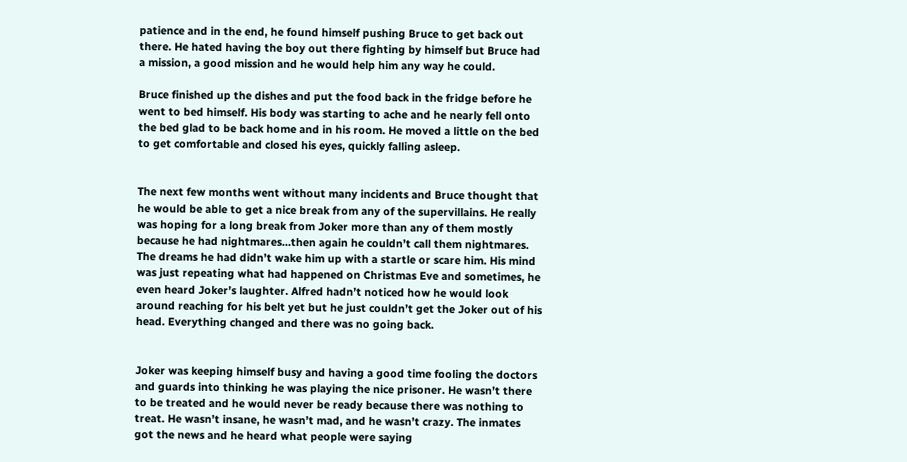patience and in the end, he found himself pushing Bruce to get back out there. He hated having the boy out there fighting by himself but Bruce had a mission, a good mission and he would help him any way he could.

Bruce finished up the dishes and put the food back in the fridge before he went to bed himself. His body was starting to ache and he nearly fell onto the bed glad to be back home and in his room. He moved a little on the bed to get comfortable and closed his eyes, quickly falling asleep.


The next few months went without many incidents and Bruce thought that he would be able to get a nice break from any of the supervillains. He really was hoping for a long break from Joker more than any of them mostly because he had nightmares…then again he couldn’t call them nightmares. The dreams he had didn’t wake him up with a startle or scare him. His mind was just repeating what had happened on Christmas Eve and sometimes, he even heard Joker’s laughter. Alfred hadn’t noticed how he would look around reaching for his belt yet but he just couldn’t get the Joker out of his head. Everything changed and there was no going back.


Joker was keeping himself busy and having a good time fooling the doctors and guards into thinking he was playing the nice prisoner. He wasn’t there to be treated and he would never be ready because there was nothing to treat. He wasn’t insane, he wasn’t mad, and he wasn’t crazy. The inmates got the news and he heard what people were saying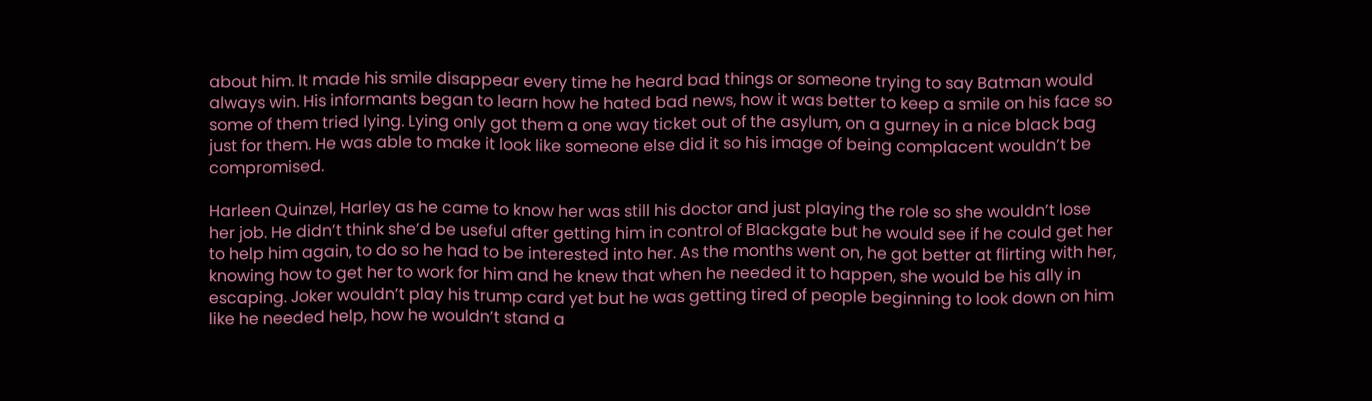about him. It made his smile disappear every time he heard bad things or someone trying to say Batman would always win. His informants began to learn how he hated bad news, how it was better to keep a smile on his face so some of them tried lying. Lying only got them a one way ticket out of the asylum, on a gurney in a nice black bag just for them. He was able to make it look like someone else did it so his image of being complacent wouldn’t be compromised.

Harleen Quinzel, Harley as he came to know her was still his doctor and just playing the role so she wouldn’t lose her job. He didn’t think she’d be useful after getting him in control of Blackgate but he would see if he could get her to help him again, to do so he had to be interested into her. As the months went on, he got better at flirting with her, knowing how to get her to work for him and he knew that when he needed it to happen, she would be his ally in escaping. Joker wouldn’t play his trump card yet but he was getting tired of people beginning to look down on him like he needed help, how he wouldn’t stand a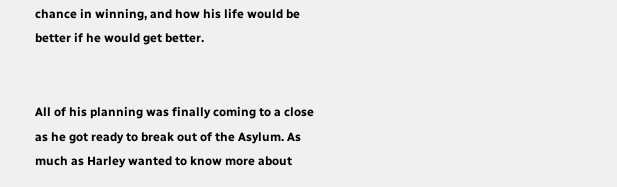chance in winning, and how his life would be better if he would get better.


All of his planning was finally coming to a close as he got ready to break out of the Asylum. As much as Harley wanted to know more about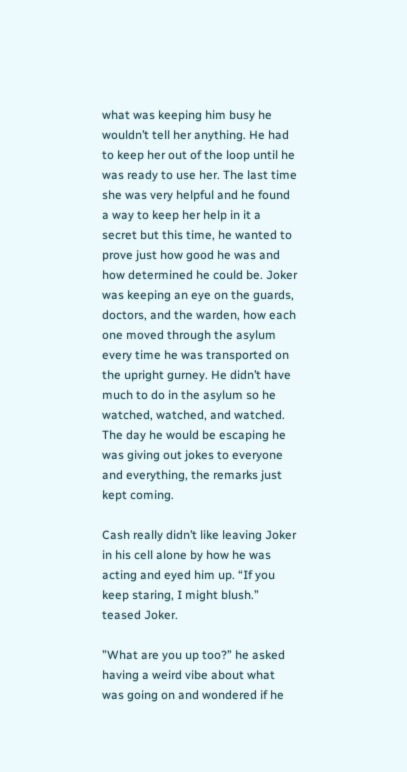what was keeping him busy he wouldn’t tell her anything. He had to keep her out of the loop until he was ready to use her. The last time she was very helpful and he found a way to keep her help in it a secret but this time, he wanted to prove just how good he was and how determined he could be. Joker was keeping an eye on the guards, doctors, and the warden, how each one moved through the asylum every time he was transported on the upright gurney. He didn’t have much to do in the asylum so he watched, watched, and watched. The day he would be escaping he was giving out jokes to everyone and everything, the remarks just kept coming.

Cash really didn’t like leaving Joker in his cell alone by how he was acting and eyed him up. “If you keep staring, I might blush.” teased Joker.

”What are you up too?” he asked having a weird vibe about what was going on and wondered if he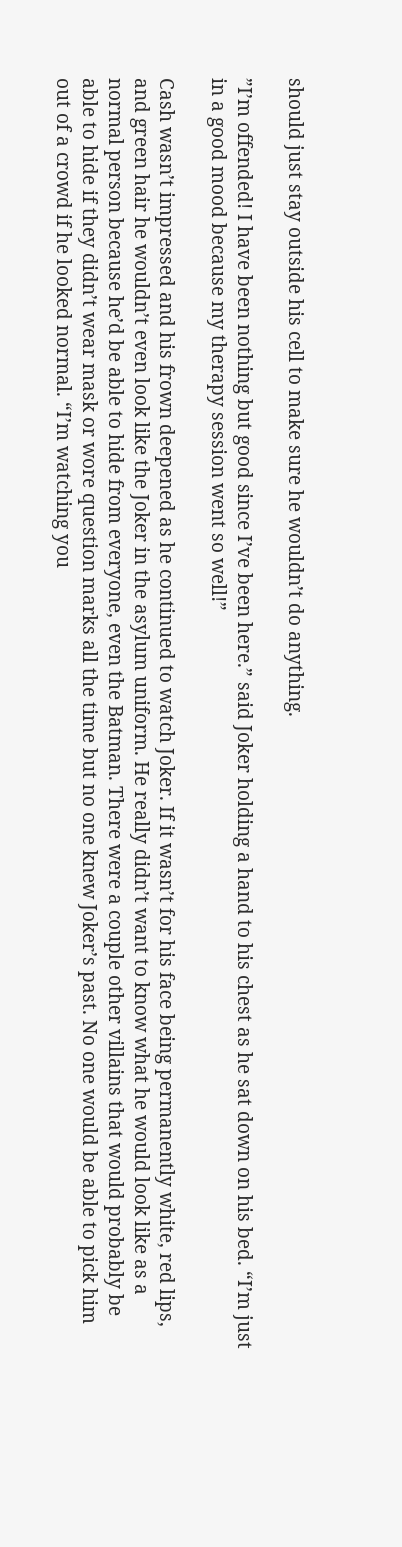should just stay outside his cell to make sure he wouldn’t do anything.

”I’m offended! I have been nothing but good since I’ve been here.” said Joker holding a hand to his chest as he sat down on his bed. “I’m just in a good mood because my therapy session went so well!”

Cash wasn’t impressed and his frown deepened as he continued to watch Joker. If it wasn’t for his face being permanently white, red lips, and green hair he wouldn’t even look like the Joker in the asylum uniform. He really didn’t want to know what he would look like as a normal person because he’d be able to hide from everyone, even the Batman. There were a couple other villains that would probably be able to hide if they didn’t wear mask or wore question marks all the time but no one knew Joker’s past. No one would be able to pick him out of a crowd if he looked normal. “I’m watching you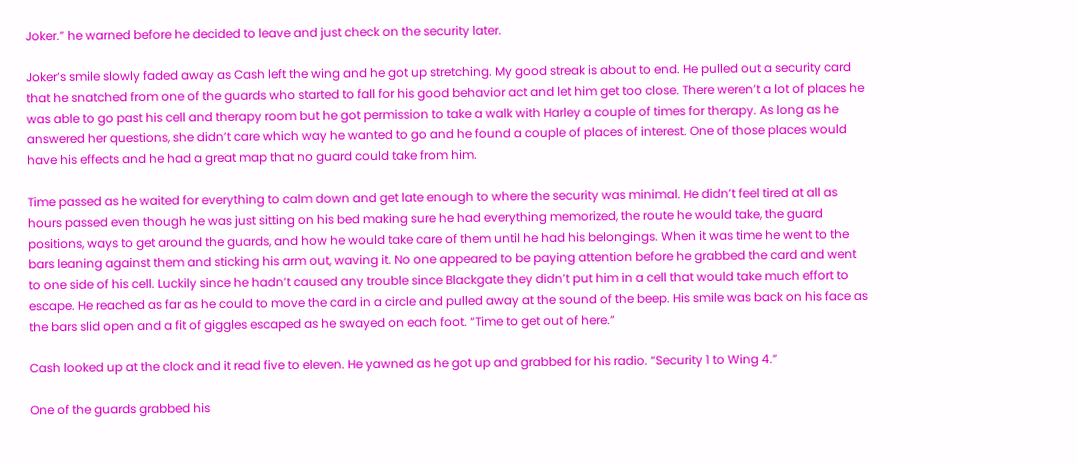Joker.” he warned before he decided to leave and just check on the security later.

Joker’s smile slowly faded away as Cash left the wing and he got up stretching. My good streak is about to end. He pulled out a security card that he snatched from one of the guards who started to fall for his good behavior act and let him get too close. There weren’t a lot of places he was able to go past his cell and therapy room but he got permission to take a walk with Harley a couple of times for therapy. As long as he answered her questions, she didn’t care which way he wanted to go and he found a couple of places of interest. One of those places would have his effects and he had a great map that no guard could take from him.

Time passed as he waited for everything to calm down and get late enough to where the security was minimal. He didn’t feel tired at all as hours passed even though he was just sitting on his bed making sure he had everything memorized, the route he would take, the guard positions, ways to get around the guards, and how he would take care of them until he had his belongings. When it was time he went to the bars leaning against them and sticking his arm out, waving it. No one appeared to be paying attention before he grabbed the card and went to one side of his cell. Luckily since he hadn’t caused any trouble since Blackgate they didn’t put him in a cell that would take much effort to escape. He reached as far as he could to move the card in a circle and pulled away at the sound of the beep. His smile was back on his face as the bars slid open and a fit of giggles escaped as he swayed on each foot. “Time to get out of here.”

Cash looked up at the clock and it read five to eleven. He yawned as he got up and grabbed for his radio. “Security 1 to Wing 4.”

One of the guards grabbed his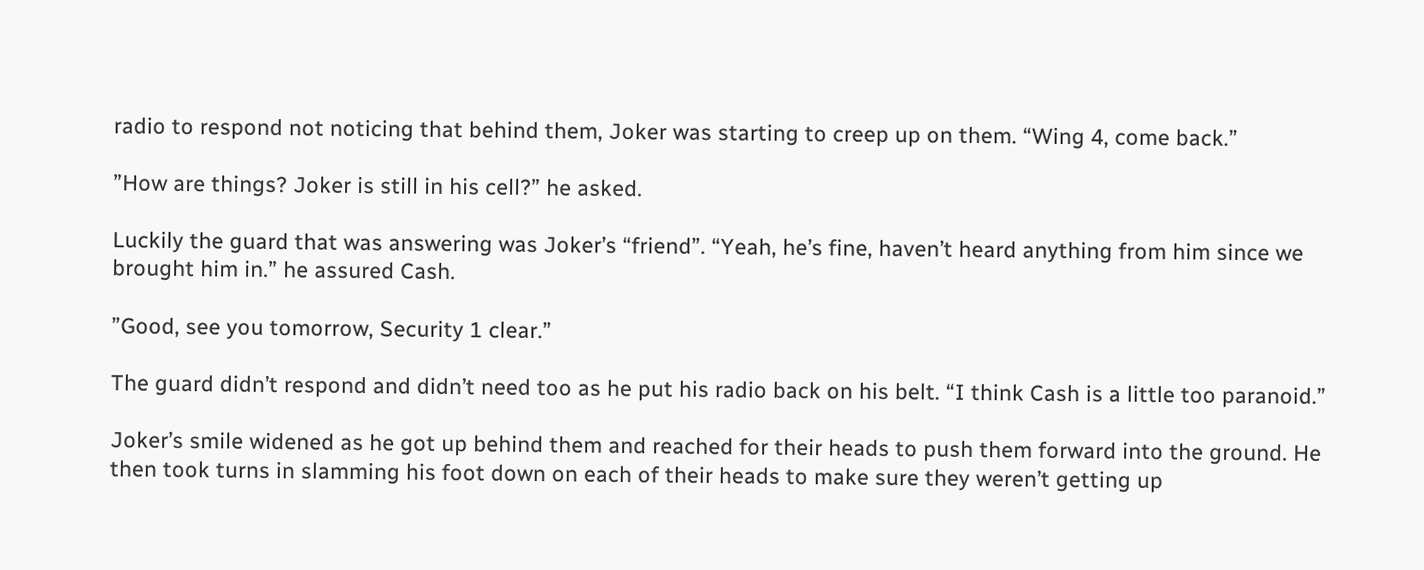radio to respond not noticing that behind them, Joker was starting to creep up on them. “Wing 4, come back.”

”How are things? Joker is still in his cell?” he asked.

Luckily the guard that was answering was Joker’s “friend”. “Yeah, he’s fine, haven’t heard anything from him since we brought him in.” he assured Cash.

”Good, see you tomorrow, Security 1 clear.”

The guard didn’t respond and didn’t need too as he put his radio back on his belt. “I think Cash is a little too paranoid.”

Joker’s smile widened as he got up behind them and reached for their heads to push them forward into the ground. He then took turns in slamming his foot down on each of their heads to make sure they weren’t getting up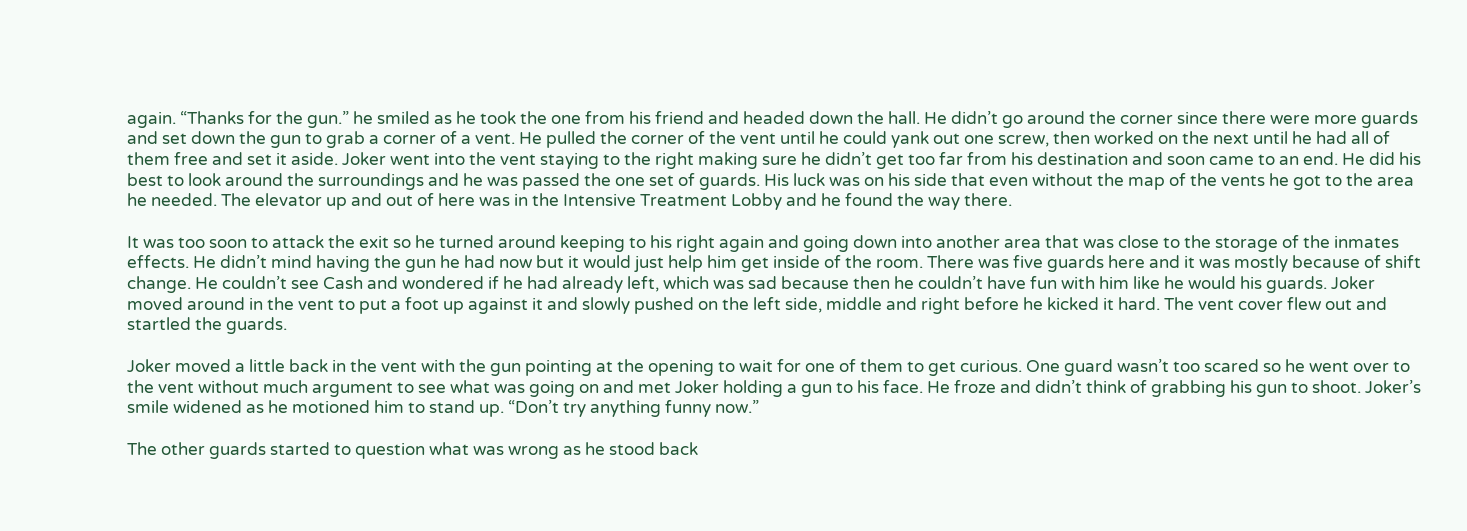again. “Thanks for the gun.” he smiled as he took the one from his friend and headed down the hall. He didn’t go around the corner since there were more guards and set down the gun to grab a corner of a vent. He pulled the corner of the vent until he could yank out one screw, then worked on the next until he had all of them free and set it aside. Joker went into the vent staying to the right making sure he didn’t get too far from his destination and soon came to an end. He did his best to look around the surroundings and he was passed the one set of guards. His luck was on his side that even without the map of the vents he got to the area he needed. The elevator up and out of here was in the Intensive Treatment Lobby and he found the way there.

It was too soon to attack the exit so he turned around keeping to his right again and going down into another area that was close to the storage of the inmates effects. He didn’t mind having the gun he had now but it would just help him get inside of the room. There was five guards here and it was mostly because of shift change. He couldn’t see Cash and wondered if he had already left, which was sad because then he couldn’t have fun with him like he would his guards. Joker moved around in the vent to put a foot up against it and slowly pushed on the left side, middle and right before he kicked it hard. The vent cover flew out and startled the guards.

Joker moved a little back in the vent with the gun pointing at the opening to wait for one of them to get curious. One guard wasn’t too scared so he went over to the vent without much argument to see what was going on and met Joker holding a gun to his face. He froze and didn’t think of grabbing his gun to shoot. Joker’s smile widened as he motioned him to stand up. “Don’t try anything funny now.”

The other guards started to question what was wrong as he stood back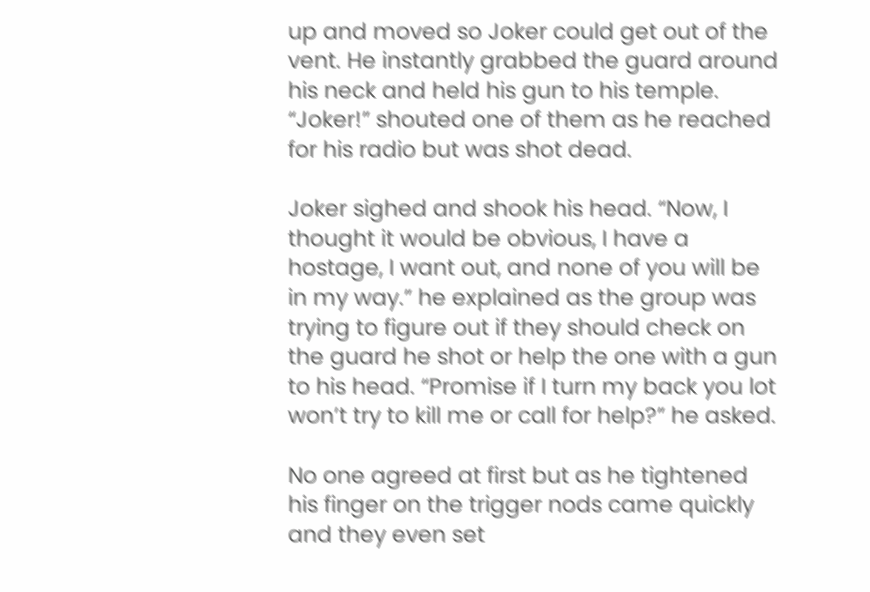up and moved so Joker could get out of the vent. He instantly grabbed the guard around his neck and held his gun to his temple. “Joker!” shouted one of them as he reached for his radio but was shot dead.

Joker sighed and shook his head. “Now, I thought it would be obvious, I have a hostage, I want out, and none of you will be in my way.” he explained as the group was trying to figure out if they should check on the guard he shot or help the one with a gun to his head. “Promise if I turn my back you lot won’t try to kill me or call for help?” he asked.

No one agreed at first but as he tightened his finger on the trigger nods came quickly and they even set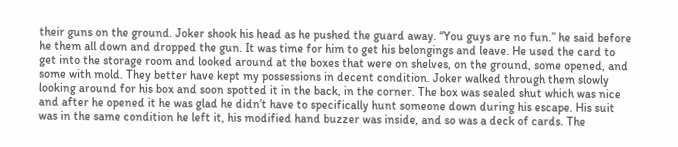their guns on the ground. Joker shook his head as he pushed the guard away. “You guys are no fun.” he said before he them all down and dropped the gun. It was time for him to get his belongings and leave. He used the card to get into the storage room and looked around at the boxes that were on shelves, on the ground, some opened, and some with mold. They better have kept my possessions in decent condition. Joker walked through them slowly looking around for his box and soon spotted it in the back, in the corner. The box was sealed shut which was nice and after he opened it he was glad he didn’t have to specifically hunt someone down during his escape. His suit was in the same condition he left it, his modified hand buzzer was inside, and so was a deck of cards. The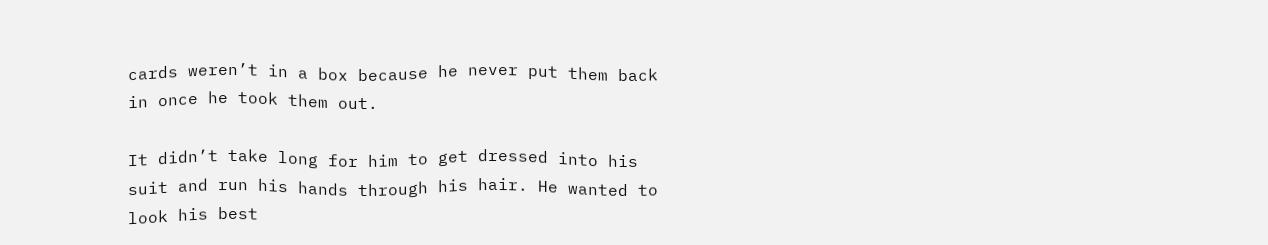cards weren’t in a box because he never put them back in once he took them out.

It didn’t take long for him to get dressed into his suit and run his hands through his hair. He wanted to look his best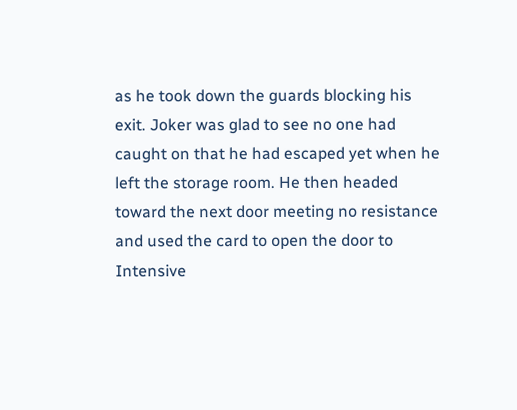as he took down the guards blocking his exit. Joker was glad to see no one had caught on that he had escaped yet when he left the storage room. He then headed toward the next door meeting no resistance and used the card to open the door to Intensive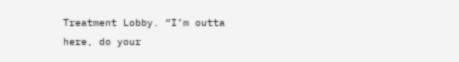Treatment Lobby. “I’m outta here, do your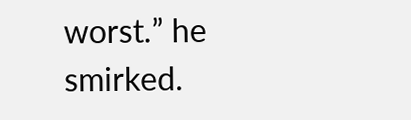worst.” he smirked.